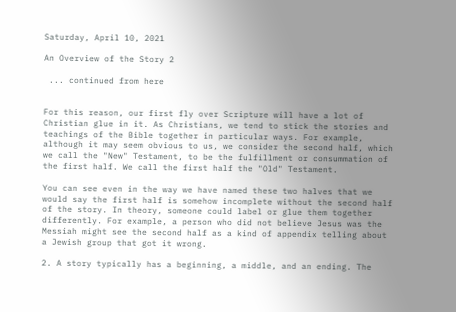Saturday, April 10, 2021

An Overview of the Story 2

 ... continued from here


For this reason, our first fly over Scripture will have a lot of Christian glue in it. As Christians, we tend to stick the stories and teachings of the Bible together in particular ways. For example, although it may seem obvious to us, we consider the second half, which we call the "New" Testament, to be the fulfillment or consummation of the first half. We call the first half the "Old" Testament.

You can see even in the way we have named these two halves that we would say the first half is somehow incomplete without the second half of the story. In theory, someone could label or glue them together differently. For example, a person who did not believe Jesus was the Messiah might see the second half as a kind of appendix telling about a Jewish group that got it wrong.

2. A story typically has a beginning, a middle, and an ending. The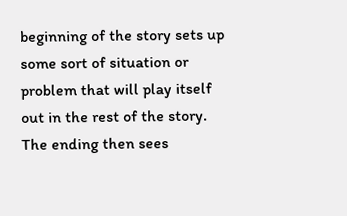beginning of the story sets up some sort of situation or problem that will play itself out in the rest of the story. The ending then sees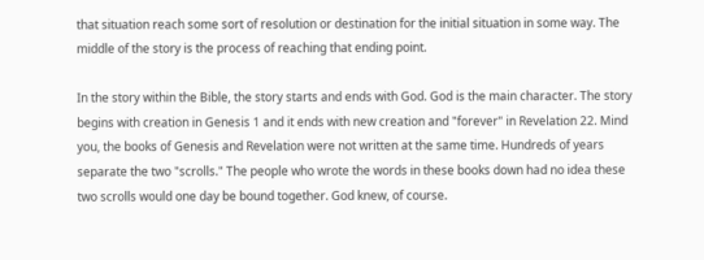that situation reach some sort of resolution or destination for the initial situation in some way. The middle of the story is the process of reaching that ending point.

In the story within the Bible, the story starts and ends with God. God is the main character. The story begins with creation in Genesis 1 and it ends with new creation and "forever" in Revelation 22. Mind you, the books of Genesis and Revelation were not written at the same time. Hundreds of years separate the two "scrolls." The people who wrote the words in these books down had no idea these two scrolls would one day be bound together. God knew, of course.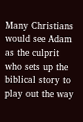Many Christians would see Adam as the culprit who sets up the biblical story to play out the way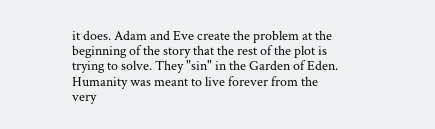it does. Adam and Eve create the problem at the beginning of the story that the rest of the plot is trying to solve. They "sin" in the Garden of Eden. Humanity was meant to live forever from the very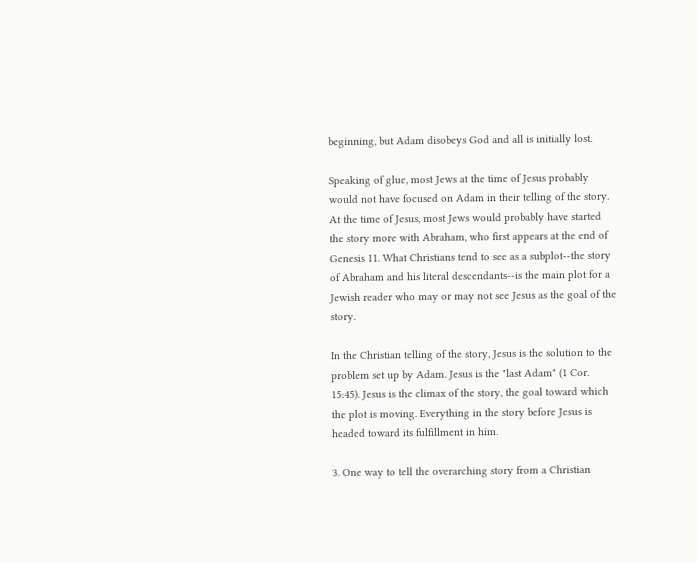beginning, but Adam disobeys God and all is initially lost.

Speaking of glue, most Jews at the time of Jesus probably would not have focused on Adam in their telling of the story. At the time of Jesus, most Jews would probably have started the story more with Abraham, who first appears at the end of Genesis 11. What Christians tend to see as a subplot--the story of Abraham and his literal descendants--is the main plot for a Jewish reader who may or may not see Jesus as the goal of the story.

In the Christian telling of the story, Jesus is the solution to the problem set up by Adam. Jesus is the "last Adam" (1 Cor. 15:45). Jesus is the climax of the story, the goal toward which the plot is moving. Everything in the story before Jesus is headed toward its fulfillment in him.

3. One way to tell the overarching story from a Christian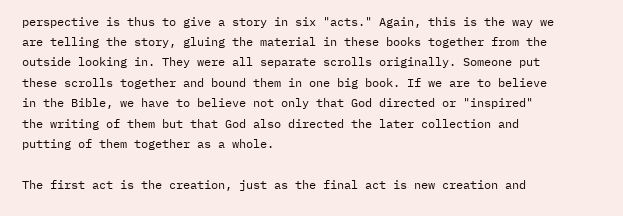perspective is thus to give a story in six "acts." Again, this is the way we are telling the story, gluing the material in these books together from the outside looking in. They were all separate scrolls originally. Someone put these scrolls together and bound them in one big book. If we are to believe in the Bible, we have to believe not only that God directed or "inspired" the writing of them but that God also directed the later collection and putting of them together as a whole.

The first act is the creation, just as the final act is new creation and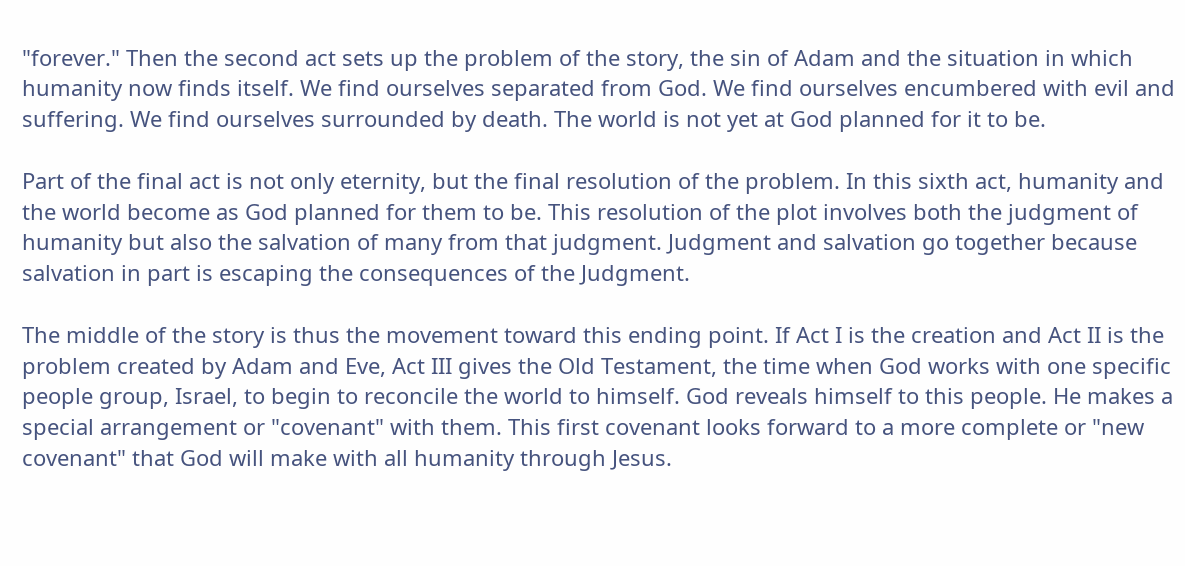"forever." Then the second act sets up the problem of the story, the sin of Adam and the situation in which humanity now finds itself. We find ourselves separated from God. We find ourselves encumbered with evil and suffering. We find ourselves surrounded by death. The world is not yet at God planned for it to be.

Part of the final act is not only eternity, but the final resolution of the problem. In this sixth act, humanity and the world become as God planned for them to be. This resolution of the plot involves both the judgment of humanity but also the salvation of many from that judgment. Judgment and salvation go together because salvation in part is escaping the consequences of the Judgment.

The middle of the story is thus the movement toward this ending point. If Act I is the creation and Act II is the problem created by Adam and Eve, Act III gives the Old Testament, the time when God works with one specific people group, Israel, to begin to reconcile the world to himself. God reveals himself to this people. He makes a special arrangement or "covenant" with them. This first covenant looks forward to a more complete or "new covenant" that God will make with all humanity through Jesus.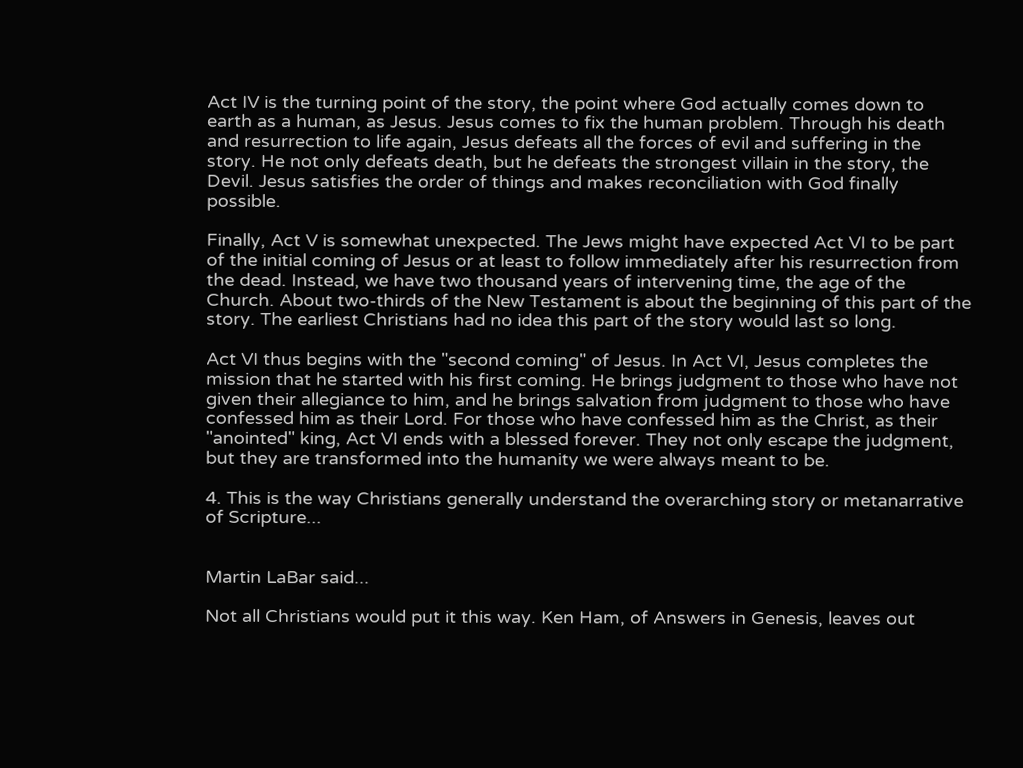Act IV is the turning point of the story, the point where God actually comes down to earth as a human, as Jesus. Jesus comes to fix the human problem. Through his death and resurrection to life again, Jesus defeats all the forces of evil and suffering in the story. He not only defeats death, but he defeats the strongest villain in the story, the Devil. Jesus satisfies the order of things and makes reconciliation with God finally possible.

Finally, Act V is somewhat unexpected. The Jews might have expected Act VI to be part of the initial coming of Jesus or at least to follow immediately after his resurrection from the dead. Instead, we have two thousand years of intervening time, the age of the Church. About two-thirds of the New Testament is about the beginning of this part of the story. The earliest Christians had no idea this part of the story would last so long.

Act VI thus begins with the "second coming" of Jesus. In Act VI, Jesus completes the mission that he started with his first coming. He brings judgment to those who have not given their allegiance to him, and he brings salvation from judgment to those who have confessed him as their Lord. For those who have confessed him as the Christ, as their "anointed" king, Act VI ends with a blessed forever. They not only escape the judgment, but they are transformed into the humanity we were always meant to be.

4. This is the way Christians generally understand the overarching story or metanarrative of Scripture...


Martin LaBar said...

Not all Christians would put it this way. Ken Ham, of Answers in Genesis, leaves out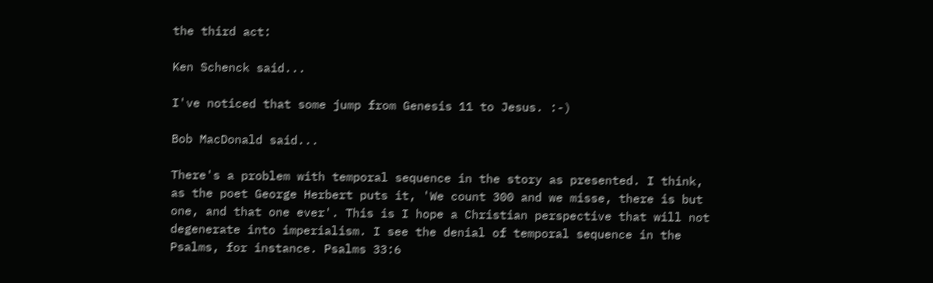the third act:

Ken Schenck said...

I've noticed that some jump from Genesis 11 to Jesus. :-)

Bob MacDonald said...

There's a problem with temporal sequence in the story as presented. I think, as the poet George Herbert puts it, 'We count 300 and we misse, there is but one, and that one ever'. This is I hope a Christian perspective that will not degenerate into imperialism. I see the denial of temporal sequence in the Psalms, for instance. Psalms 33:6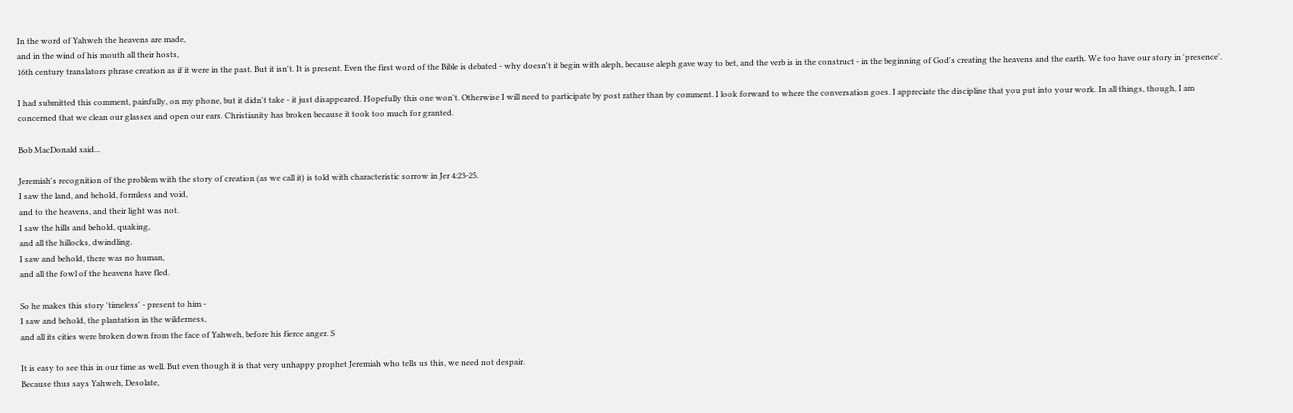In the word of Yahweh the heavens are made,
and in the wind of his mouth all their hosts,
16th century translators phrase creation as if it were in the past. But it isn't. It is present. Even the first word of the Bible is debated - why doesn't it begin with aleph, because aleph gave way to bet, and the verb is in the construct - in the beginning of God's creating the heavens and the earth. We too have our story in 'presence'.

I had submitted this comment, painfully, on my phone, but it didn't take - it just disappeared. Hopefully this one won't. Otherwise I will need to participate by post rather than by comment. I look forward to where the conversation goes. I appreciate the discipline that you put into your work. In all things, though, I am concerned that we clean our glasses and open our ears. Christianity has broken because it took too much for granted.

Bob MacDonald said...

Jeremiah's recognition of the problem with the story of creation (as we call it) is told with characteristic sorrow in Jer 4:23-25.
I saw the land, and behold, formless and void,
and to the heavens, and their light was not.
I saw the hills and behold, quaking,
and all the hillocks, dwindling.
I saw and behold, there was no human,
and all the fowl of the heavens have fled.

So he makes this story 'timeless' - present to him -
I saw and behold, the plantation in the wilderness,
and all its cities were broken down from the face of Yahweh, before his fierce anger. S

It is easy to see this in our time as well. But even though it is that very unhappy prophet Jeremiah who tells us this, we need not despair.
Because thus says Yahweh, Desolate,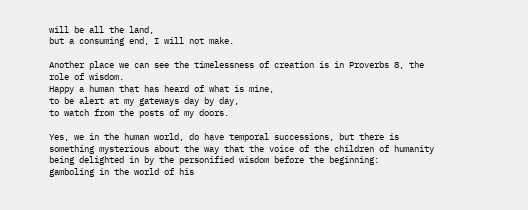will be all the land,
but a consuming end, I will not make.

Another place we can see the timelessness of creation is in Proverbs 8, the role of wisdom.
Happy a human that has heard of what is mine,
to be alert at my gateways day by day,
to watch from the posts of my doors.

Yes, we in the human world, do have temporal successions, but there is something mysterious about the way that the voice of the children of humanity being delighted in by the personified wisdom before the beginning:
gamboling in the world of his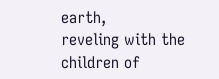earth,
reveling with the children of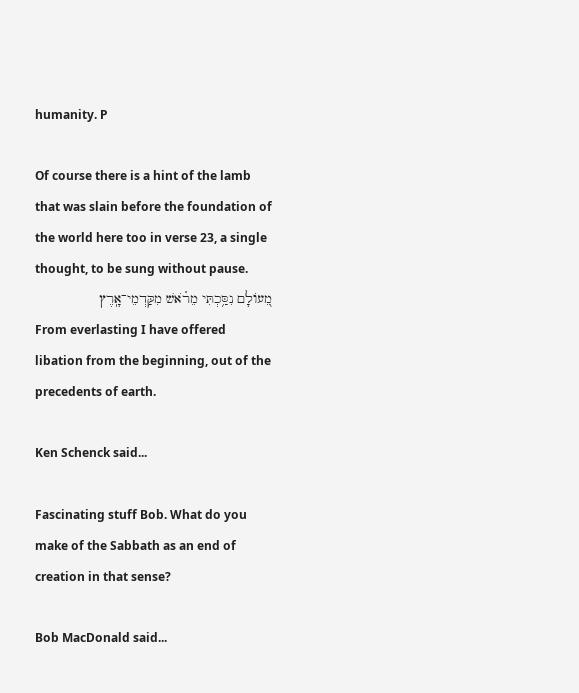humanity. P

Of course there is a hint of the lamb that was slain before the foundation of the world here too in verse 23, a single thought, to be sung without pause.
מֵ֭עוֹלָם נִסַּ֥כְתִּי מֵרֹ֗אשׁ מִקַּדְמֵי־אָֽרֶץ
From everlasting I have offered libation from the beginning, out of the precedents of earth.

Ken Schenck said...

Fascinating stuff Bob. What do you make of the Sabbath as an end of creation in that sense?

Bob MacDonald said...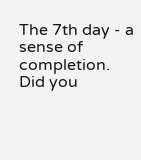The 7th day - a sense of completion. Did you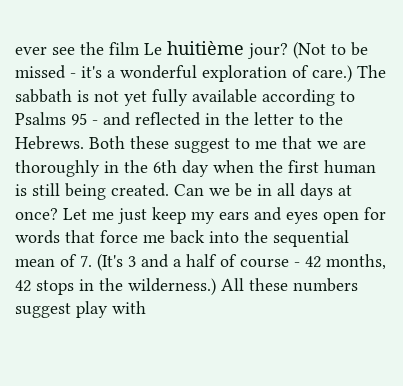ever see the film Le huitième jour? (Not to be missed - it's a wonderful exploration of care.) The sabbath is not yet fully available according to Psalms 95 - and reflected in the letter to the Hebrews. Both these suggest to me that we are thoroughly in the 6th day when the first human is still being created. Can we be in all days at once? Let me just keep my ears and eyes open for words that force me back into the sequential mean of 7. (It's 3 and a half of course - 42 months, 42 stops in the wilderness.) All these numbers suggest play with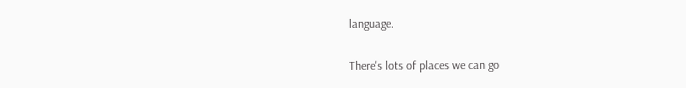language.

There's lots of places we can go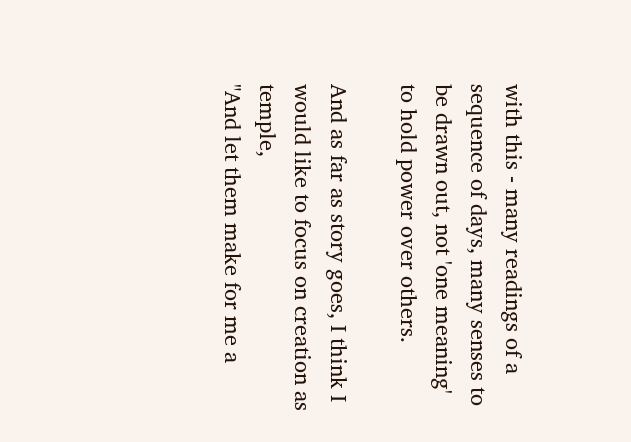with this - many readings of a sequence of days, many senses to be drawn out, not 'one meaning' to hold power over others.

And as far as story goes, I think I would like to focus on creation as temple,
"And let them make for me a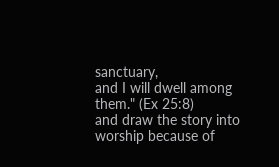sanctuary,
and I will dwell among them." (Ex 25:8)
and draw the story into worship because of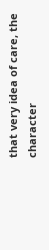that very idea of care, the character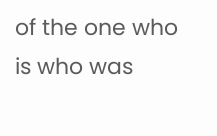of the one who is who was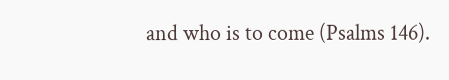and who is to come (Psalms 146).